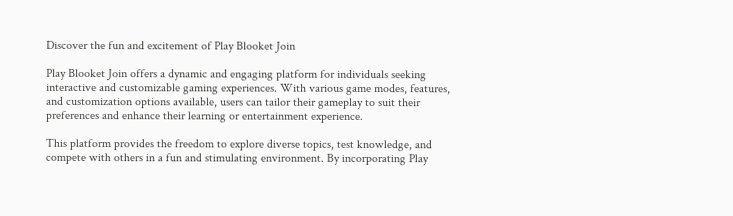Discover the fun and excitement of Play Blooket Join

Play Blooket Join offers a dynamic and engaging platform for individuals seeking interactive and customizable gaming experiences. With various game modes, features, and customization options available, users can tailor their gameplay to suit their preferences and enhance their learning or entertainment experience.

This platform provides the freedom to explore diverse topics, test knowledge, and compete with others in a fun and stimulating environment. By incorporating Play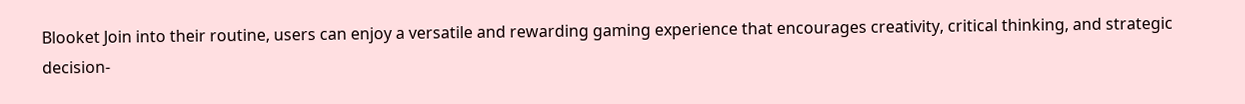Blooket Join into their routine, users can enjoy a versatile and rewarding gaming experience that encourages creativity, critical thinking, and strategic decision-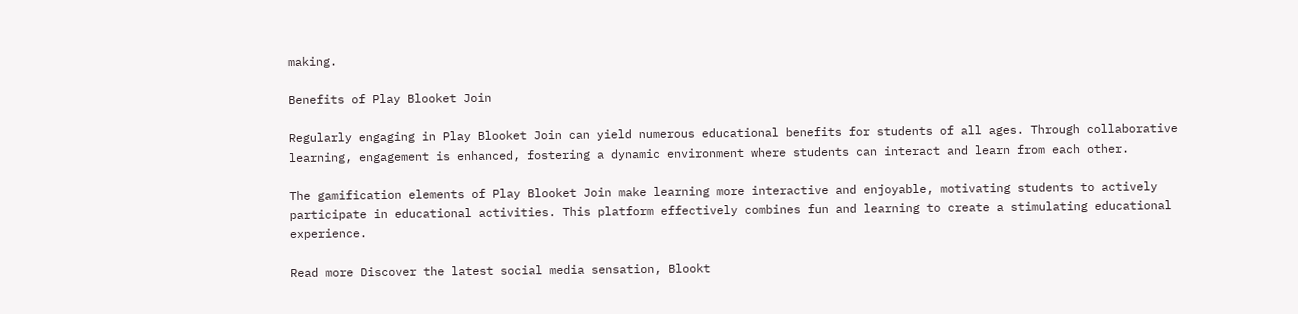making.

Benefits of Play Blooket Join

Regularly engaging in Play Blooket Join can yield numerous educational benefits for students of all ages. Through collaborative learning, engagement is enhanced, fostering a dynamic environment where students can interact and learn from each other.

The gamification elements of Play Blooket Join make learning more interactive and enjoyable, motivating students to actively participate in educational activities. This platform effectively combines fun and learning to create a stimulating educational experience.

Read more Discover the latest social media sensation, Blookt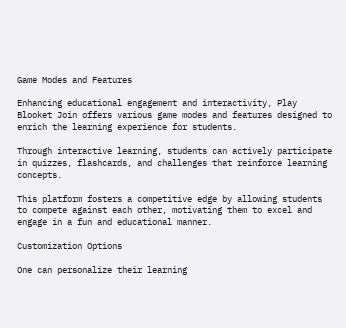Game Modes and Features

Enhancing educational engagement and interactivity, Play Blooket Join offers various game modes and features designed to enrich the learning experience for students.

Through interactive learning, students can actively participate in quizzes, flashcards, and challenges that reinforce learning concepts.

This platform fosters a competitive edge by allowing students to compete against each other, motivating them to excel and engage in a fun and educational manner.

Customization Options

One can personalize their learning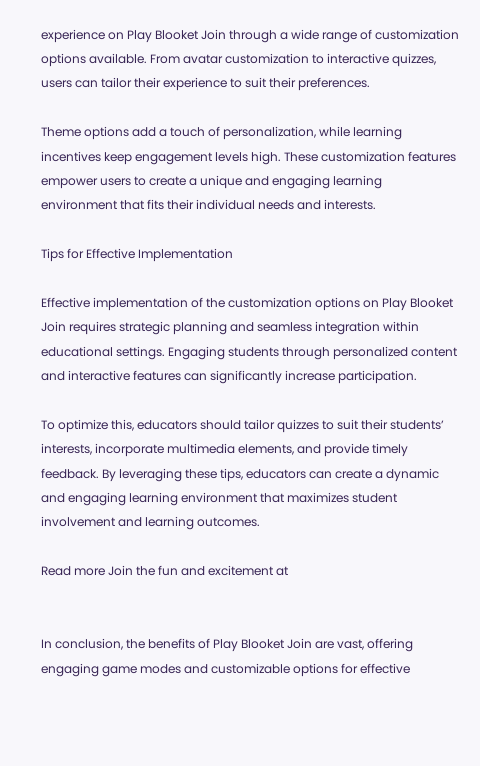experience on Play Blooket Join through a wide range of customization options available. From avatar customization to interactive quizzes, users can tailor their experience to suit their preferences.

Theme options add a touch of personalization, while learning incentives keep engagement levels high. These customization features empower users to create a unique and engaging learning environment that fits their individual needs and interests.

Tips for Effective Implementation

Effective implementation of the customization options on Play Blooket Join requires strategic planning and seamless integration within educational settings. Engaging students through personalized content and interactive features can significantly increase participation.

To optimize this, educators should tailor quizzes to suit their students’ interests, incorporate multimedia elements, and provide timely feedback. By leveraging these tips, educators can create a dynamic and engaging learning environment that maximizes student involvement and learning outcomes.

Read more Join the fun and excitement at


In conclusion, the benefits of Play Blooket Join are vast, offering engaging game modes and customizable options for effective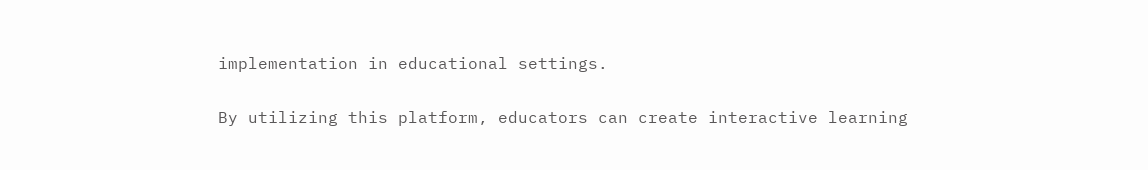implementation in educational settings.

By utilizing this platform, educators can create interactive learning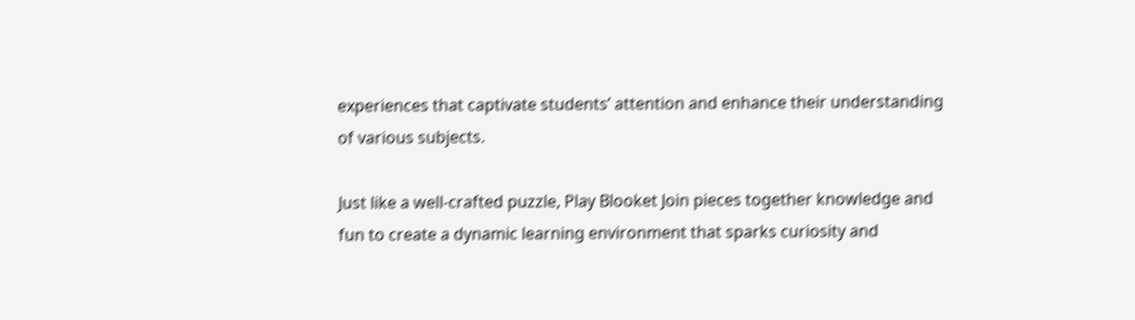experiences that captivate students’ attention and enhance their understanding of various subjects.

Just like a well-crafted puzzle, Play Blooket Join pieces together knowledge and fun to create a dynamic learning environment that sparks curiosity and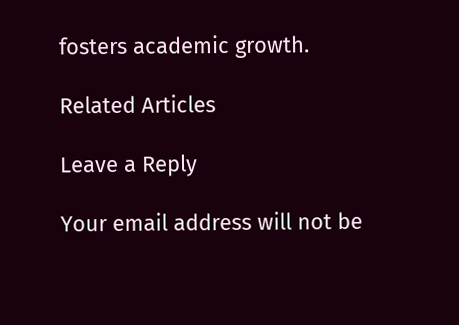fosters academic growth.

Related Articles

Leave a Reply

Your email address will not be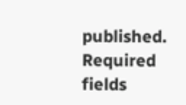published. Required fields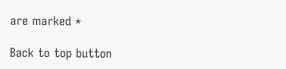are marked *

Back to top button